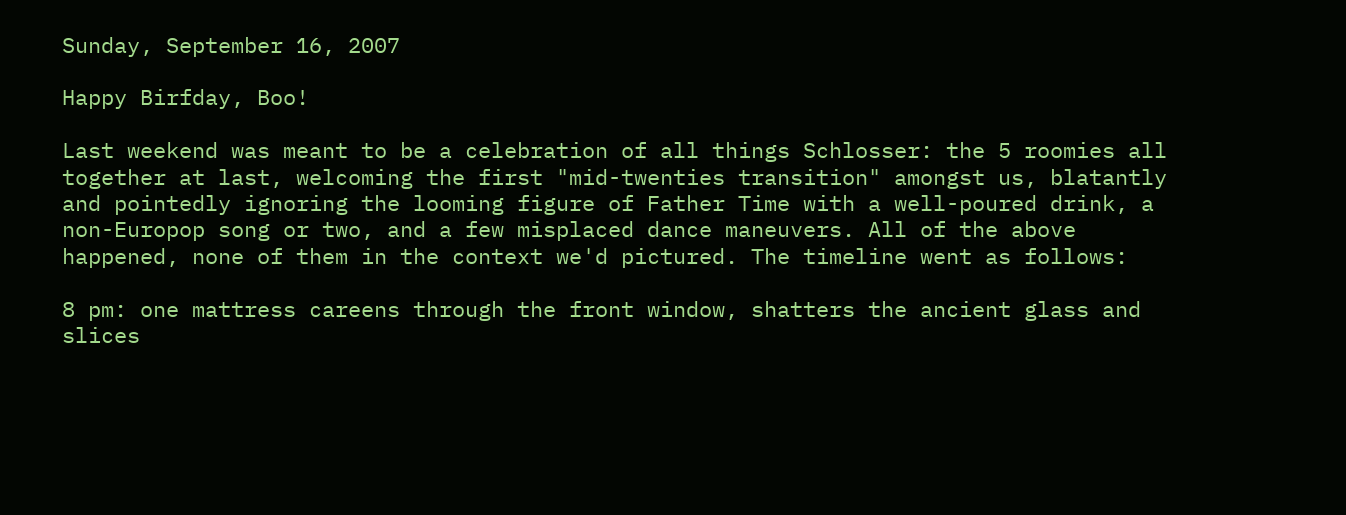Sunday, September 16, 2007

Happy Birfday, Boo!

Last weekend was meant to be a celebration of all things Schlosser: the 5 roomies all together at last, welcoming the first "mid-twenties transition" amongst us, blatantly and pointedly ignoring the looming figure of Father Time with a well-poured drink, a non-Europop song or two, and a few misplaced dance maneuvers. All of the above happened, none of them in the context we'd pictured. The timeline went as follows:

8 pm: one mattress careens through the front window, shatters the ancient glass and slices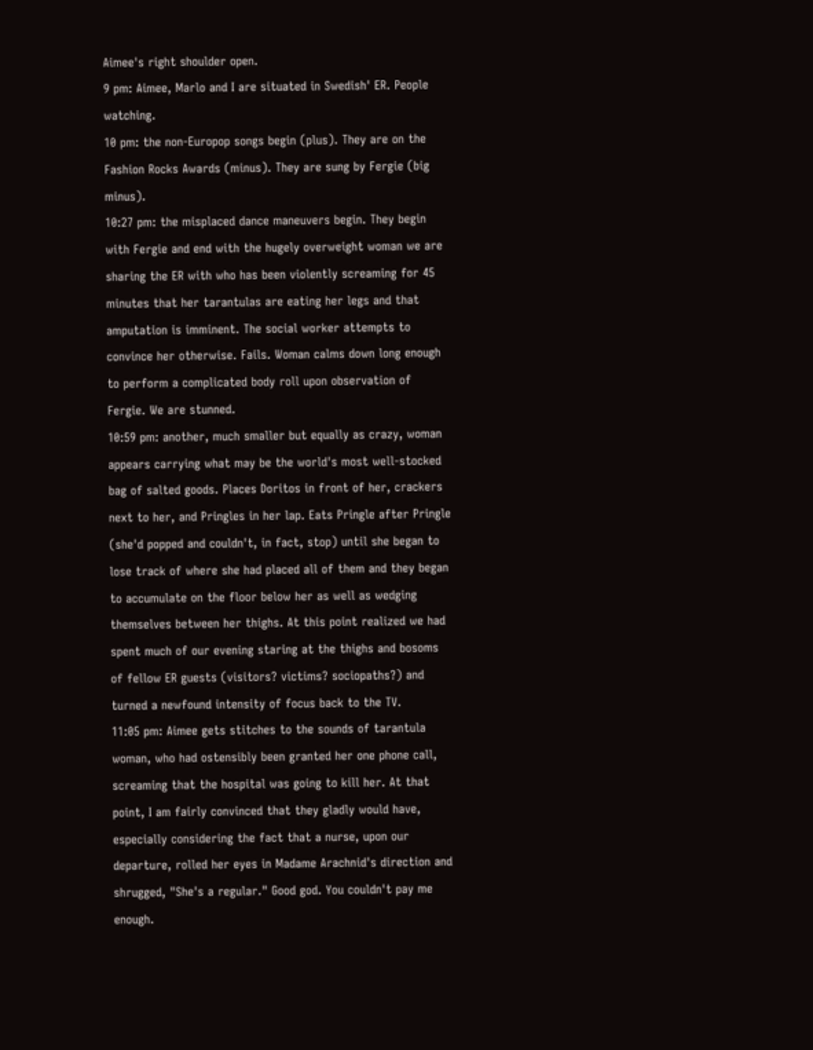Aimee's right shoulder open.
9 pm: Aimee, Marlo and I are situated in Swedish' ER. People watching.
10 pm: the non-Europop songs begin (plus). They are on the Fashion Rocks Awards (minus). They are sung by Fergie (big minus).
10:27 pm: the misplaced dance maneuvers begin. They begin with Fergie and end with the hugely overweight woman we are sharing the ER with who has been violently screaming for 45 minutes that her tarantulas are eating her legs and that amputation is imminent. The social worker attempts to convince her otherwise. Fails. Woman calms down long enough to perform a complicated body roll upon observation of Fergie. We are stunned.
10:59 pm: another, much smaller but equally as crazy, woman appears carrying what may be the world's most well-stocked bag of salted goods. Places Doritos in front of her, crackers next to her, and Pringles in her lap. Eats Pringle after Pringle (she'd popped and couldn't, in fact, stop) until she began to lose track of where she had placed all of them and they began to accumulate on the floor below her as well as wedging themselves between her thighs. At this point realized we had spent much of our evening staring at the thighs and bosoms of fellow ER guests (visitors? victims? sociopaths?) and turned a newfound intensity of focus back to the TV.
11:05 pm: Aimee gets stitches to the sounds of tarantula woman, who had ostensibly been granted her one phone call, screaming that the hospital was going to kill her. At that point, I am fairly convinced that they gladly would have, especially considering the fact that a nurse, upon our departure, rolled her eyes in Madame Arachnid's direction and shrugged, "She's a regular." Good god. You couldn't pay me enough.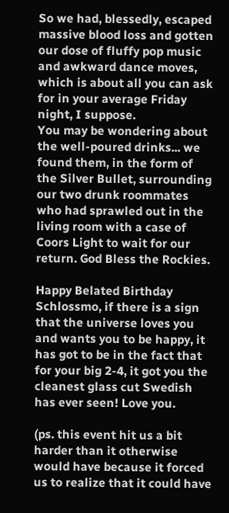So we had, blessedly, escaped massive blood loss and gotten our dose of fluffy pop music and awkward dance moves, which is about all you can ask for in your average Friday night, I suppose.
You may be wondering about the well-poured drinks... we found them, in the form of the Silver Bullet, surrounding our two drunk roommates who had sprawled out in the living room with a case of Coors Light to wait for our return. God Bless the Rockies.

Happy Belated Birthday Schlossmo, if there is a sign that the universe loves you and wants you to be happy, it has got to be in the fact that for your big 2-4, it got you the cleanest glass cut Swedish has ever seen! Love you.

(ps. this event hit us a bit harder than it otherwise would have because it forced us to realize that it could have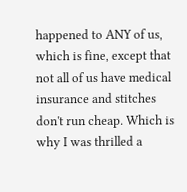happened to ANY of us, which is fine, except that not all of us have medical insurance and stitches don't run cheap. Which is why I was thrilled a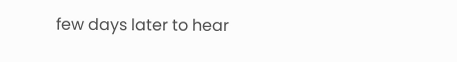few days later to hear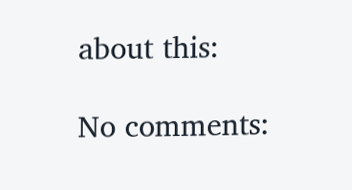about this:

No comments: